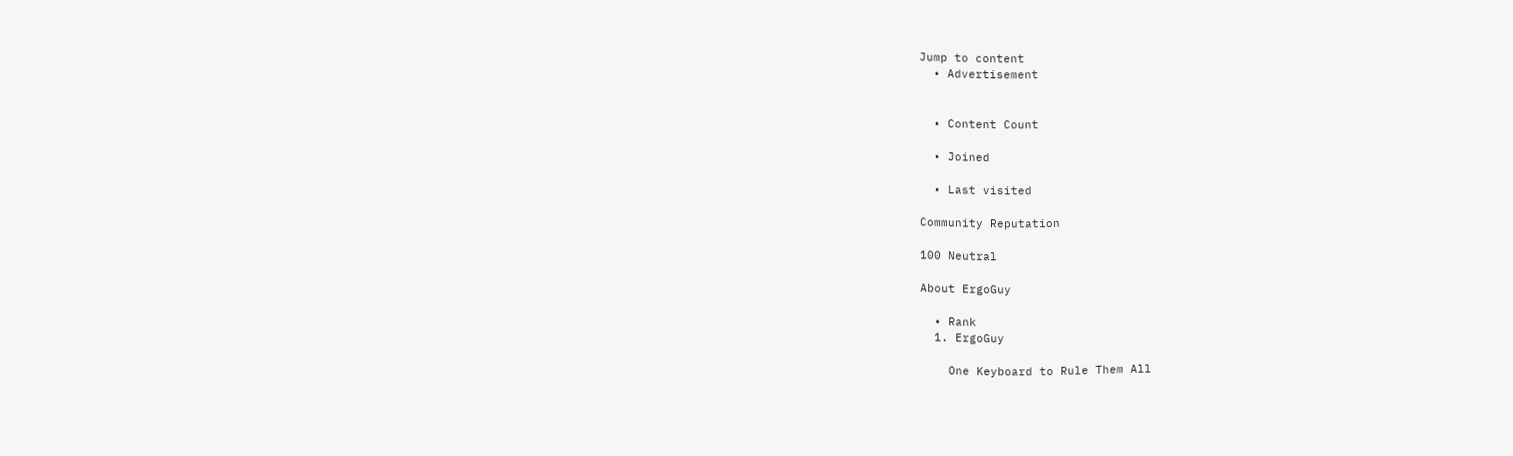Jump to content
  • Advertisement


  • Content Count

  • Joined

  • Last visited

Community Reputation

100 Neutral

About ErgoGuy

  • Rank
  1. ErgoGuy

    One Keyboard to Rule Them All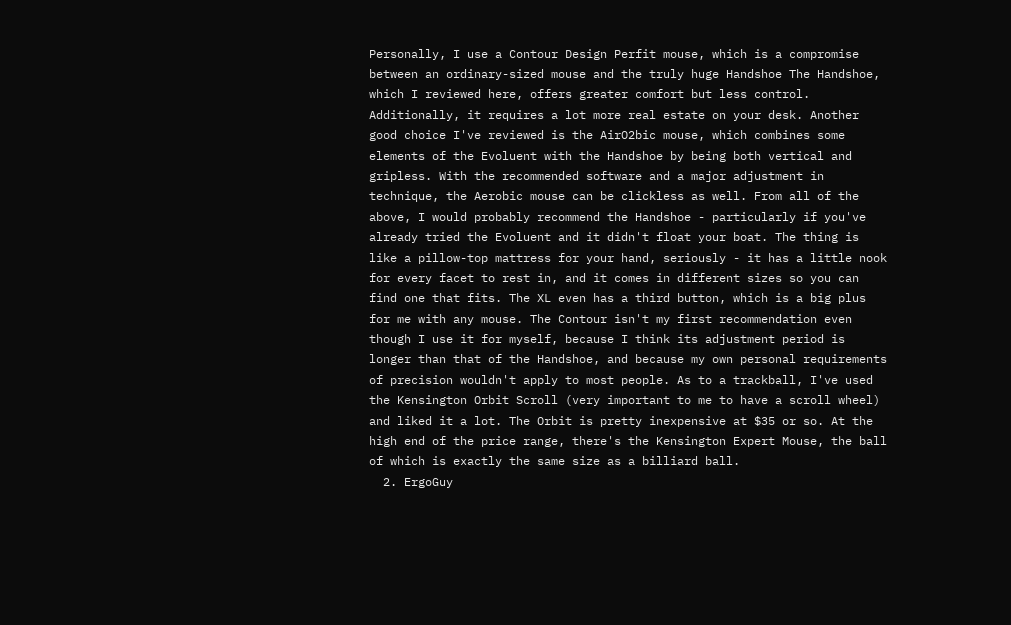Personally, I use a Contour Design Perfit mouse, which is a compromise between an ordinary-sized mouse and the truly huge Handshoe The Handshoe, which I reviewed here, offers greater comfort but less control. Additionally, it requires a lot more real estate on your desk. Another good choice I've reviewed is the AirO2bic mouse, which combines some elements of the Evoluent with the Handshoe by being both vertical and gripless. With the recommended software and a major adjustment in technique, the Aerobic mouse can be clickless as well. From all of the above, I would probably recommend the Handshoe - particularly if you've already tried the Evoluent and it didn't float your boat. The thing is like a pillow-top mattress for your hand, seriously - it has a little nook for every facet to rest in, and it comes in different sizes so you can find one that fits. The XL even has a third button, which is a big plus for me with any mouse. The Contour isn't my first recommendation even though I use it for myself, because I think its adjustment period is longer than that of the Handshoe, and because my own personal requirements of precision wouldn't apply to most people. As to a trackball, I've used the Kensington Orbit Scroll (very important to me to have a scroll wheel) and liked it a lot. The Orbit is pretty inexpensive at $35 or so. At the high end of the price range, there's the Kensington Expert Mouse, the ball of which is exactly the same size as a billiard ball.
  2. ErgoGuy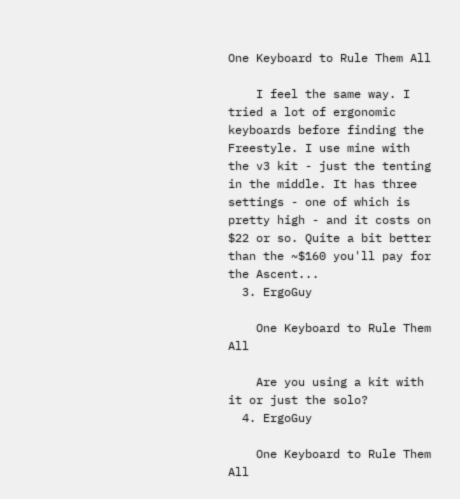One Keyboard to Rule Them All

    I feel the same way. I tried a lot of ergonomic keyboards before finding the Freestyle. I use mine with the v3 kit - just the tenting in the middle. It has three settings - one of which is pretty high - and it costs on $22 or so. Quite a bit better than the ~$160 you'll pay for the Ascent...
  3. ErgoGuy

    One Keyboard to Rule Them All

    Are you using a kit with it or just the solo?
  4. ErgoGuy

    One Keyboard to Rule Them All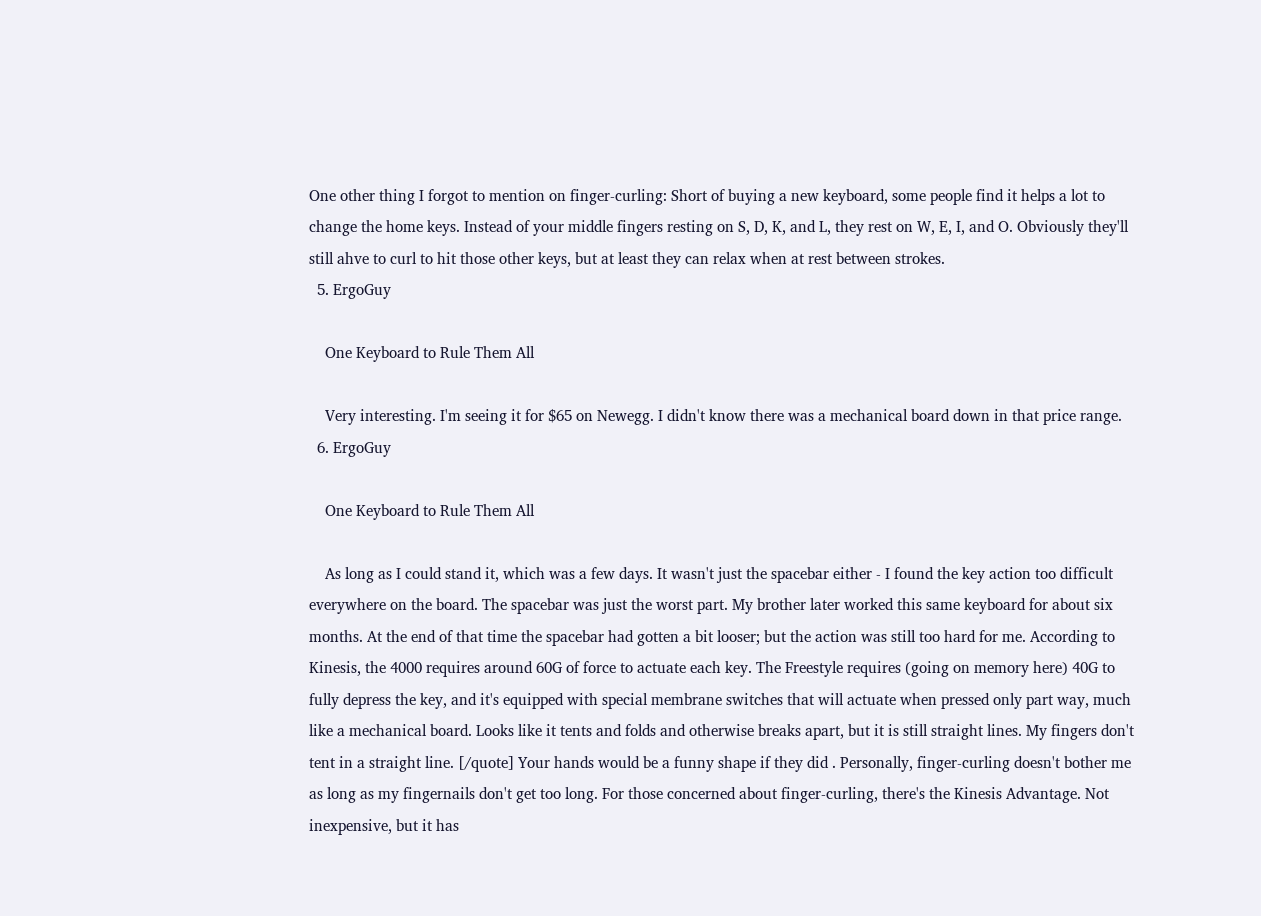One other thing I forgot to mention on finger-curling: Short of buying a new keyboard, some people find it helps a lot to change the home keys. Instead of your middle fingers resting on S, D, K, and L, they rest on W, E, I, and O. Obviously they'll still ahve to curl to hit those other keys, but at least they can relax when at rest between strokes.
  5. ErgoGuy

    One Keyboard to Rule Them All

    Very interesting. I'm seeing it for $65 on Newegg. I didn't know there was a mechanical board down in that price range.
  6. ErgoGuy

    One Keyboard to Rule Them All

    As long as I could stand it, which was a few days. It wasn't just the spacebar either - I found the key action too difficult everywhere on the board. The spacebar was just the worst part. My brother later worked this same keyboard for about six months. At the end of that time the spacebar had gotten a bit looser; but the action was still too hard for me. According to Kinesis, the 4000 requires around 60G of force to actuate each key. The Freestyle requires (going on memory here) 40G to fully depress the key, and it's equipped with special membrane switches that will actuate when pressed only part way, much like a mechanical board. Looks like it tents and folds and otherwise breaks apart, but it is still straight lines. My fingers don't tent in a straight line. [/quote] Your hands would be a funny shape if they did . Personally, finger-curling doesn't bother me as long as my fingernails don't get too long. For those concerned about finger-curling, there's the Kinesis Advantage. Not inexpensive, but it has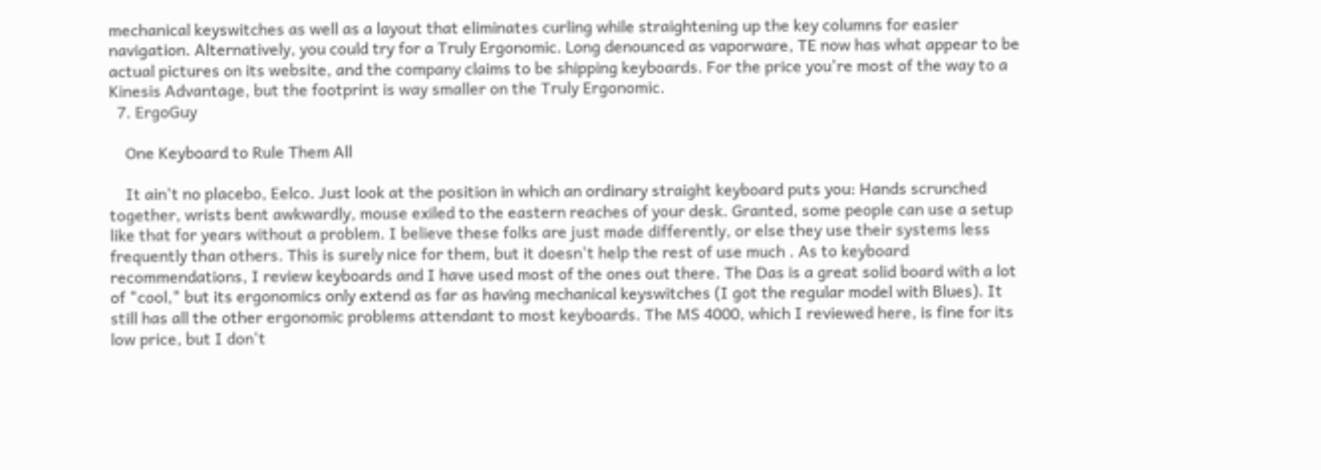mechanical keyswitches as well as a layout that eliminates curling while straightening up the key columns for easier navigation. Alternatively, you could try for a Truly Ergonomic. Long denounced as vaporware, TE now has what appear to be actual pictures on its website, and the company claims to be shipping keyboards. For the price you're most of the way to a Kinesis Advantage, but the footprint is way smaller on the Truly Ergonomic.
  7. ErgoGuy

    One Keyboard to Rule Them All

    It ain't no placebo, Eelco. Just look at the position in which an ordinary straight keyboard puts you: Hands scrunched together, wrists bent awkwardly, mouse exiled to the eastern reaches of your desk. Granted, some people can use a setup like that for years without a problem. I believe these folks are just made differently, or else they use their systems less frequently than others. This is surely nice for them, but it doesn't help the rest of use much . As to keyboard recommendations, I review keyboards and I have used most of the ones out there. The Das is a great solid board with a lot of "cool," but its ergonomics only extend as far as having mechanical keyswitches (I got the regular model with Blues). It still has all the other ergonomic problems attendant to most keyboards. The MS 4000, which I reviewed here, is fine for its low price, but I don't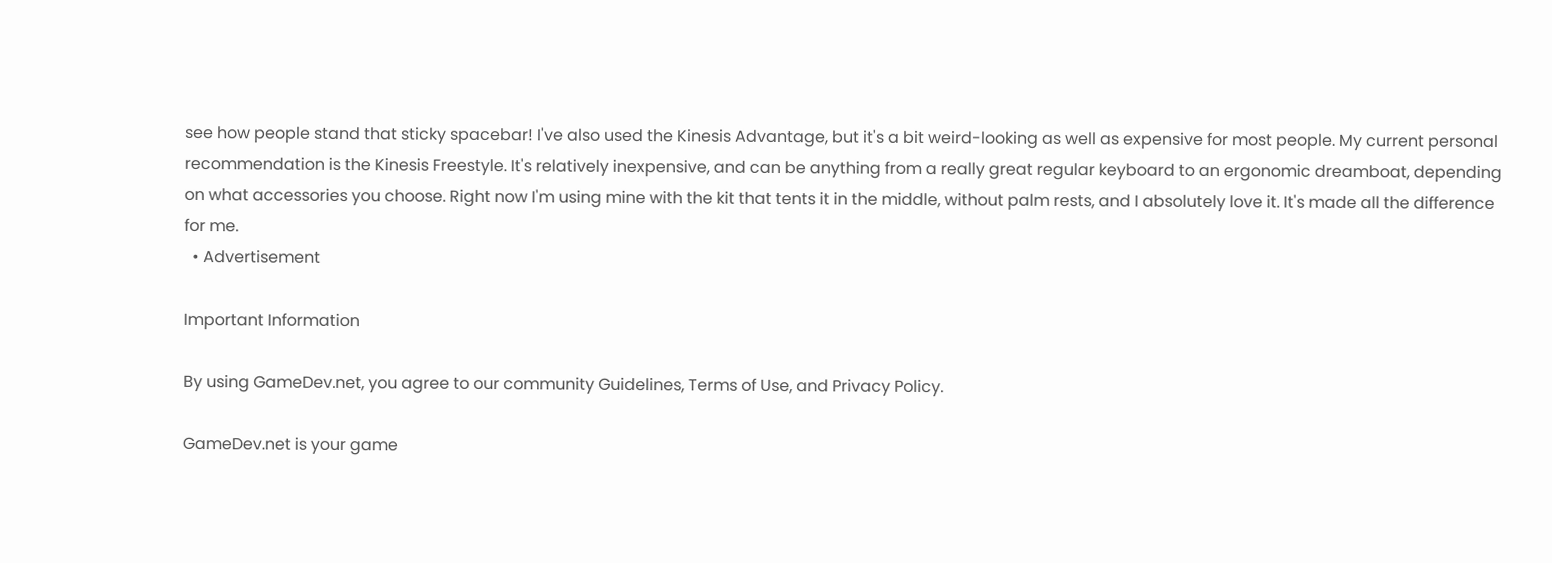see how people stand that sticky spacebar! I've also used the Kinesis Advantage, but it's a bit weird-looking as well as expensive for most people. My current personal recommendation is the Kinesis Freestyle. It's relatively inexpensive, and can be anything from a really great regular keyboard to an ergonomic dreamboat, depending on what accessories you choose. Right now I'm using mine with the kit that tents it in the middle, without palm rests, and I absolutely love it. It's made all the difference for me.
  • Advertisement

Important Information

By using GameDev.net, you agree to our community Guidelines, Terms of Use, and Privacy Policy.

GameDev.net is your game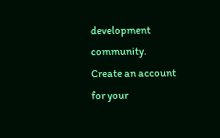development community. Create an account for your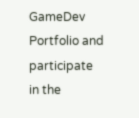GameDev Portfolio and participate in the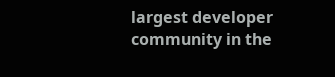largest developer community in the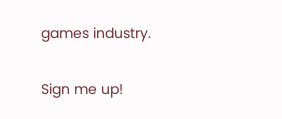games industry.

Sign me up!